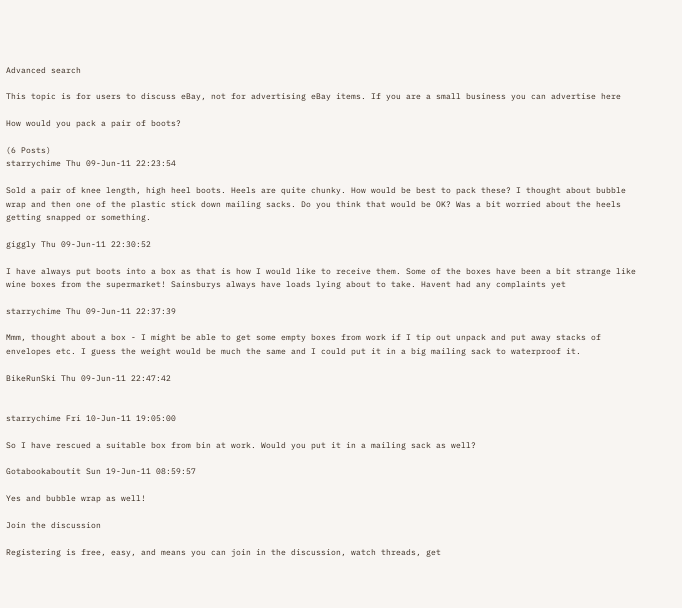Advanced search

This topic is for users to discuss eBay, not for advertising eBay items. If you are a small business you can advertise here

How would you pack a pair of boots?

(6 Posts)
starrychime Thu 09-Jun-11 22:23:54

Sold a pair of knee length, high heel boots. Heels are quite chunky. How would be best to pack these? I thought about bubble wrap and then one of the plastic stick down mailing sacks. Do you think that would be OK? Was a bit worried about the heels getting snapped or something.

giggly Thu 09-Jun-11 22:30:52

I have always put boots into a box as that is how I would like to receive them. Some of the boxes have been a bit strange like wine boxes from the supermarket! Sainsburys always have loads lying about to take. Havent had any complaints yet

starrychime Thu 09-Jun-11 22:37:39

Mmm, thought about a box - I might be able to get some empty boxes from work if I tip out unpack and put away stacks of envelopes etc. I guess the weight would be much the same and I could put it in a big mailing sack to waterproof it.

BikeRunSki Thu 09-Jun-11 22:47:42


starrychime Fri 10-Jun-11 19:05:00

So I have rescued a suitable box from bin at work. Would you put it in a mailing sack as well?

Gotabookaboutit Sun 19-Jun-11 08:59:57

Yes and bubble wrap as well!

Join the discussion

Registering is free, easy, and means you can join in the discussion, watch threads, get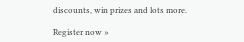discounts, win prizes and lots more.

Register now »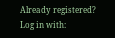Already registered? Log in with: